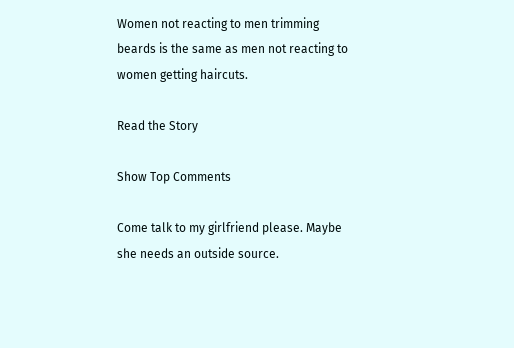Women not reacting to men trimming beards is the same as men not reacting to women getting haircuts.

Read the Story

Show Top Comments

Come talk to my girlfriend please. Maybe she needs an outside source.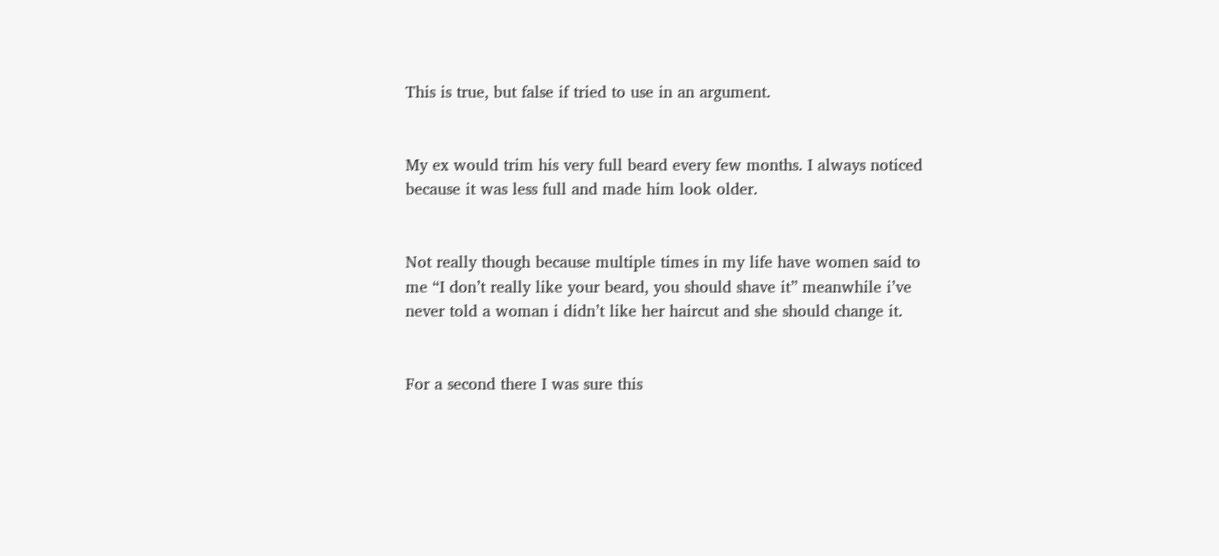This is true, but false if tried to use in an argument.


My ex would trim his very full beard every few months. I always noticed because it was less full and made him look older.


Not really though because multiple times in my life have women said to me “I don’t really like your beard, you should shave it” meanwhile i’ve never told a woman i didn’t like her haircut and she should change it.


For a second there I was sure this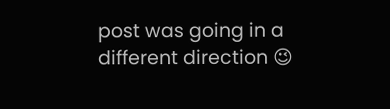post was going in a different direction 😉